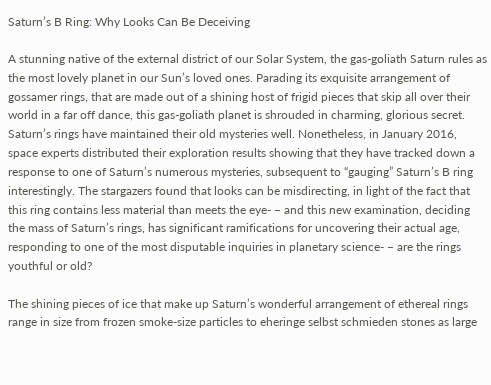Saturn’s B Ring: Why Looks Can Be Deceiving

A stunning native of the external district of our Solar System, the gas-goliath Saturn rules as the most lovely planet in our Sun’s loved ones. Parading its exquisite arrangement of gossamer rings, that are made out of a shining host of frigid pieces that skip all over their world in a far off dance, this gas-goliath planet is shrouded in charming, glorious secret. Saturn’s rings have maintained their old mysteries well. Nonetheless, in January 2016, space experts distributed their exploration results showing that they have tracked down a response to one of Saturn’s numerous mysteries, subsequent to “gauging” Saturn’s B ring interestingly. The stargazers found that looks can be misdirecting, in light of the fact that this ring contains less material than meets the eye- – and this new examination, deciding the mass of Saturn’s rings, has significant ramifications for uncovering their actual age, responding to one of the most disputable inquiries in planetary science- – are the rings youthful or old?

The shining pieces of ice that make up Saturn’s wonderful arrangement of ethereal rings range in size from frozen smoke-size particles to eheringe selbst schmieden stones as large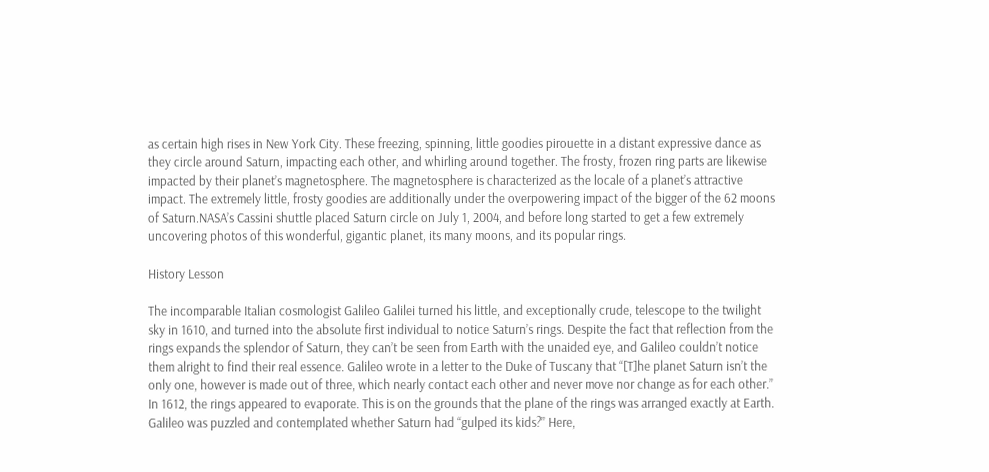as certain high rises in New York City. These freezing, spinning, little goodies pirouette in a distant expressive dance as they circle around Saturn, impacting each other, and whirling around together. The frosty, frozen ring parts are likewise impacted by their planet’s magnetosphere. The magnetosphere is characterized as the locale of a planet’s attractive impact. The extremely little, frosty goodies are additionally under the overpowering impact of the bigger of the 62 moons of Saturn.NASA’s Cassini shuttle placed Saturn circle on July 1, 2004, and before long started to get a few extremely uncovering photos of this wonderful, gigantic planet, its many moons, and its popular rings.

History Lesson

The incomparable Italian cosmologist Galileo Galilei turned his little, and exceptionally crude, telescope to the twilight sky in 1610, and turned into the absolute first individual to notice Saturn’s rings. Despite the fact that reflection from the rings expands the splendor of Saturn, they can’t be seen from Earth with the unaided eye, and Galileo couldn’t notice them alright to find their real essence. Galileo wrote in a letter to the Duke of Tuscany that “[T]he planet Saturn isn’t the only one, however is made out of three, which nearly contact each other and never move nor change as for each other.” In 1612, the rings appeared to evaporate. This is on the grounds that the plane of the rings was arranged exactly at Earth. Galileo was puzzled and contemplated whether Saturn had “gulped its kids?” Here,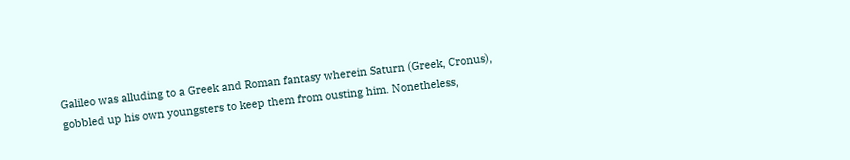Galileo was alluding to a Greek and Roman fantasy wherein Saturn (Greek, Cronus), gobbled up his own youngsters to keep them from ousting him. Nonetheless,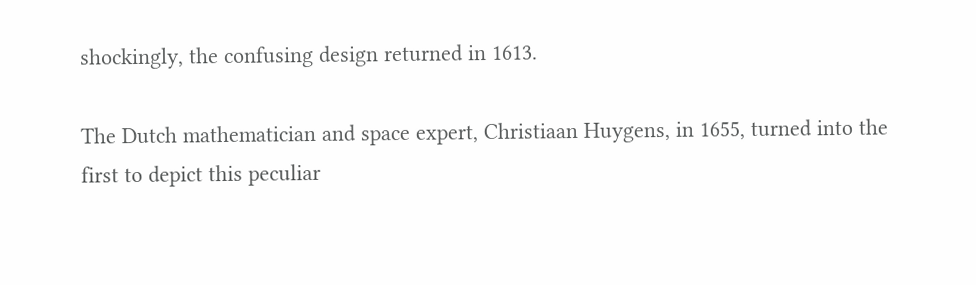shockingly, the confusing design returned in 1613.

The Dutch mathematician and space expert, Christiaan Huygens, in 1655, turned into the first to depict this peculiar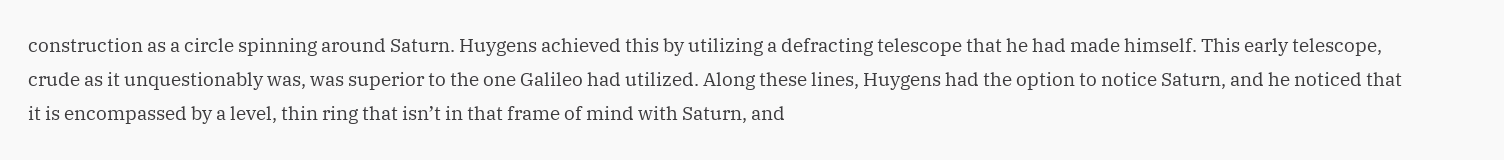construction as a circle spinning around Saturn. Huygens achieved this by utilizing a defracting telescope that he had made himself. This early telescope, crude as it unquestionably was, was superior to the one Galileo had utilized. Along these lines, Huygens had the option to notice Saturn, and he noticed that it is encompassed by a level, thin ring that isn’t in that frame of mind with Saturn, and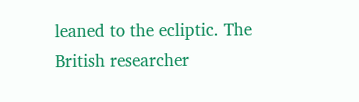leaned to the ecliptic. The British researcher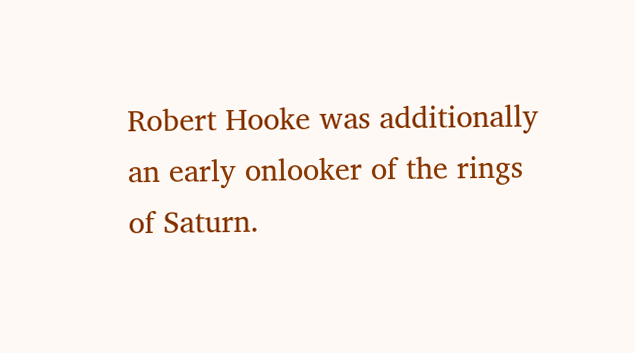Robert Hooke was additionally an early onlooker of the rings of Saturn.